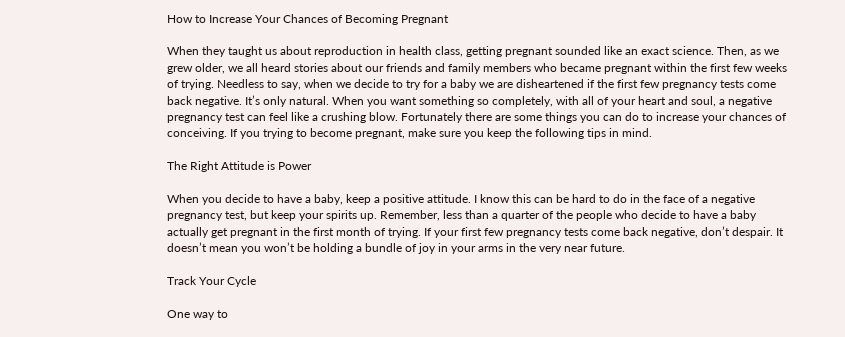How to Increase Your Chances of Becoming Pregnant

When they taught us about reproduction in health class, getting pregnant sounded like an exact science. Then, as we grew older, we all heard stories about our friends and family members who became pregnant within the first few weeks of trying. Needless to say, when we decide to try for a baby we are disheartened if the first few pregnancy tests come back negative. It’s only natural. When you want something so completely, with all of your heart and soul, a negative pregnancy test can feel like a crushing blow. Fortunately there are some things you can do to increase your chances of conceiving. If you trying to become pregnant, make sure you keep the following tips in mind.

The Right Attitude is Power

When you decide to have a baby, keep a positive attitude. I know this can be hard to do in the face of a negative pregnancy test, but keep your spirits up. Remember, less than a quarter of the people who decide to have a baby actually get pregnant in the first month of trying. If your first few pregnancy tests come back negative, don’t despair. It doesn’t mean you won’t be holding a bundle of joy in your arms in the very near future.

Track Your Cycle

One way to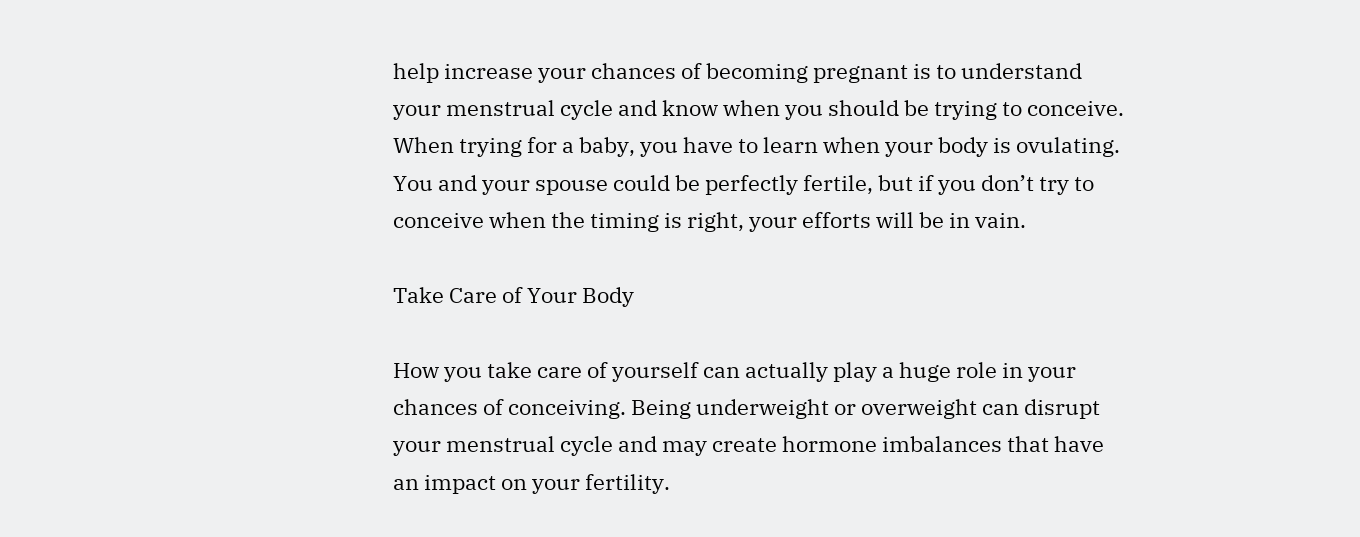help increase your chances of becoming pregnant is to understand your menstrual cycle and know when you should be trying to conceive. When trying for a baby, you have to learn when your body is ovulating. You and your spouse could be perfectly fertile, but if you don’t try to conceive when the timing is right, your efforts will be in vain.

Take Care of Your Body

How you take care of yourself can actually play a huge role in your chances of conceiving. Being underweight or overweight can disrupt your menstrual cycle and may create hormone imbalances that have an impact on your fertility.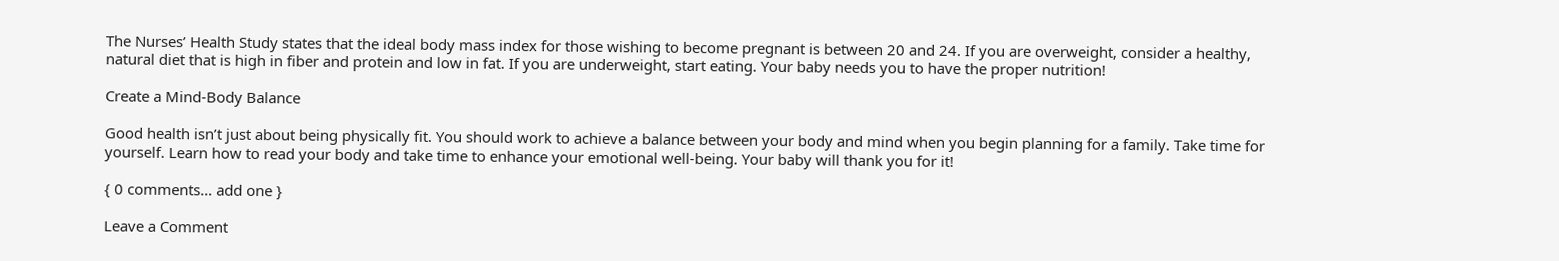The Nurses’ Health Study states that the ideal body mass index for those wishing to become pregnant is between 20 and 24. If you are overweight, consider a healthy, natural diet that is high in fiber and protein and low in fat. If you are underweight, start eating. Your baby needs you to have the proper nutrition!

Create a Mind-Body Balance

Good health isn’t just about being physically fit. You should work to achieve a balance between your body and mind when you begin planning for a family. Take time for yourself. Learn how to read your body and take time to enhance your emotional well-being. Your baby will thank you for it!

{ 0 comments… add one }

Leave a Comment